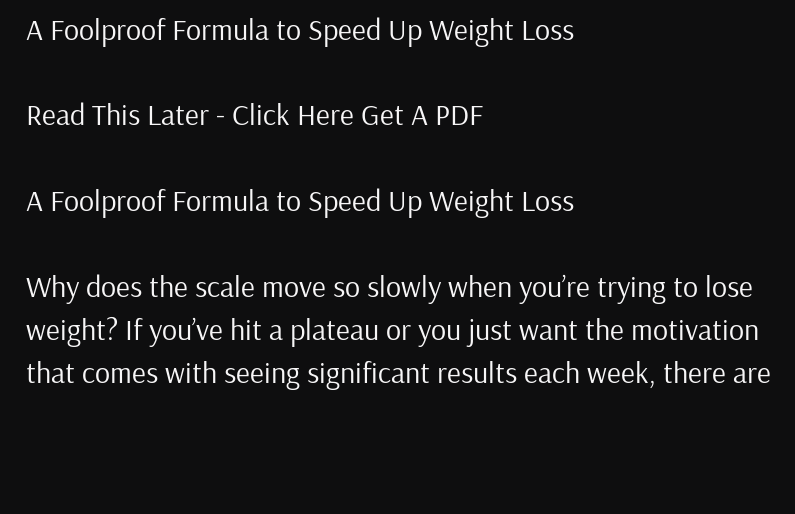A Foolproof Formula to Speed Up Weight Loss

Read This Later - Click Here Get A PDF

A Foolproof Formula to Speed Up Weight Loss

Why does the scale move so slowly when you’re trying to lose weight? If you’ve hit a plateau or you just want the motivation that comes with seeing significant results each week, there are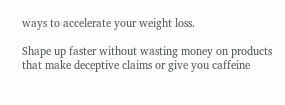ways to accelerate your weight loss.

Shape up faster without wasting money on products that make deceptive claims or give you caffeine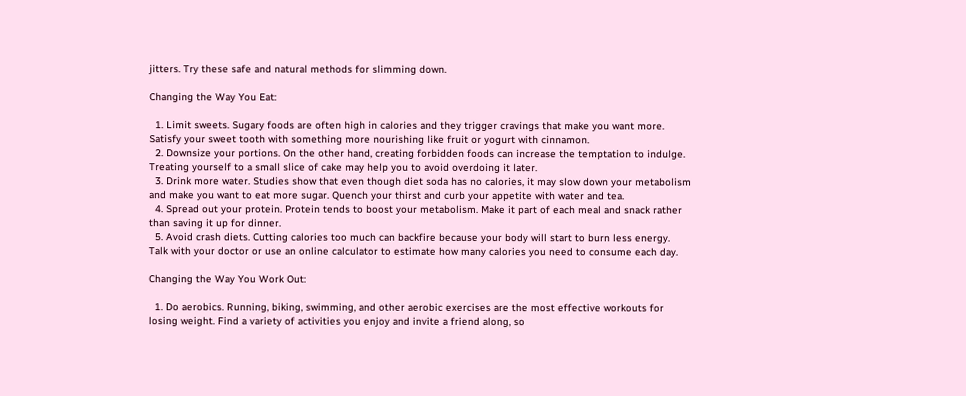jitters. Try these safe and natural methods for slimming down.

Changing the Way You Eat:

  1. Limit sweets. Sugary foods are often high in calories and they trigger cravings that make you want more. Satisfy your sweet tooth with something more nourishing like fruit or yogurt with cinnamon.
  2. Downsize your portions. On the other hand, creating forbidden foods can increase the temptation to indulge. Treating yourself to a small slice of cake may help you to avoid overdoing it later.
  3. Drink more water. Studies show that even though diet soda has no calories, it may slow down your metabolism and make you want to eat more sugar. Quench your thirst and curb your appetite with water and tea.
  4. Spread out your protein. Protein tends to boost your metabolism. Make it part of each meal and snack rather than saving it up for dinner.
  5. Avoid crash diets. Cutting calories too much can backfire because your body will start to burn less energy. Talk with your doctor or use an online calculator to estimate how many calories you need to consume each day.

Changing the Way You Work Out:

  1. Do aerobics. Running, biking, swimming, and other aerobic exercises are the most effective workouts for losing weight. Find a variety of activities you enjoy and invite a friend along, so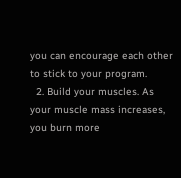you can encourage each other to stick to your program.
  2. Build your muscles. As your muscle mass increases, you burn more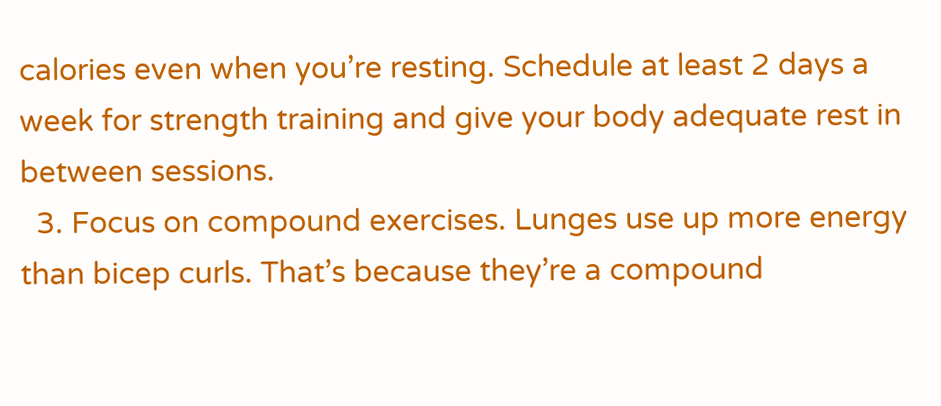calories even when you’re resting. Schedule at least 2 days a week for strength training and give your body adequate rest in between sessions.
  3. Focus on compound exercises. Lunges use up more energy than bicep curls. That’s because they’re a compound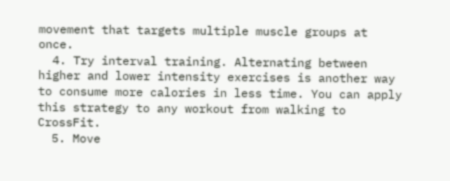movement that targets multiple muscle groups at once.
  4. Try interval training. Alternating between higher and lower intensity exercises is another way to consume more calories in less time. You can apply this strategy to any workout from walking to CrossFit.
  5. Move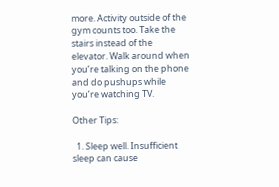more. Activity outside of the gym counts too. Take the stairs instead of the elevator. Walk around when you’re talking on the phone and do pushups while you’re watching TV.

Other Tips:

  1. Sleep well. Insufficient sleep can cause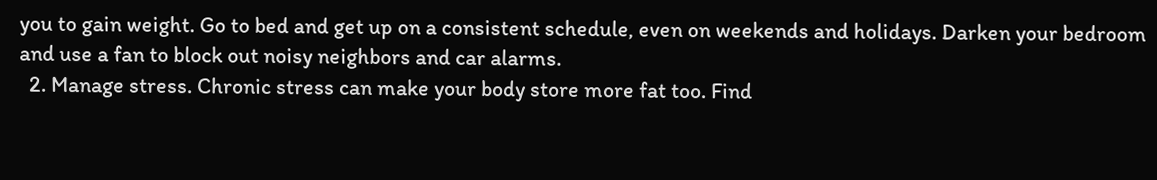you to gain weight. Go to bed and get up on a consistent schedule, even on weekends and holidays. Darken your bedroom and use a fan to block out noisy neighbors and car alarms.
  2. Manage stress. Chronic stress can make your body store more fat too. Find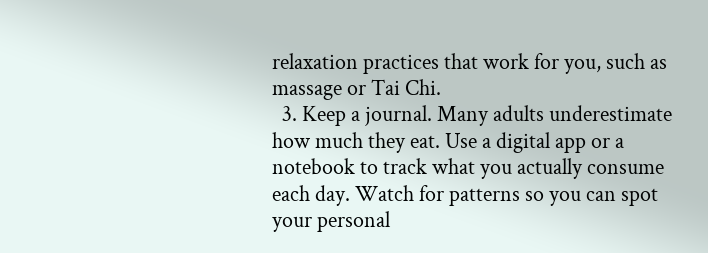relaxation practices that work for you, such as massage or Tai Chi.
  3. Keep a journal. Many adults underestimate how much they eat. Use a digital app or a notebook to track what you actually consume each day. Watch for patterns so you can spot your personal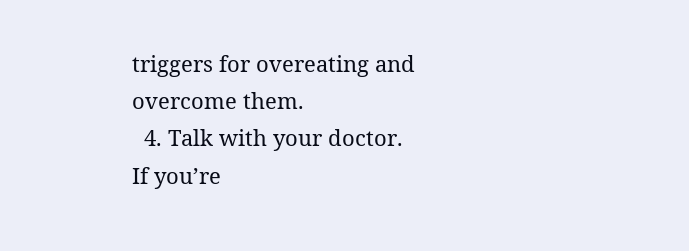triggers for overeating and overcome them.
  4. Talk with your doctor. If you’re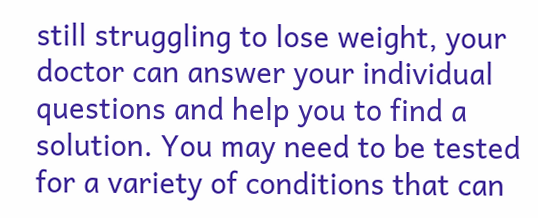still struggling to lose weight, your doctor can answer your individual questions and help you to find a solution. You may need to be tested for a variety of conditions that can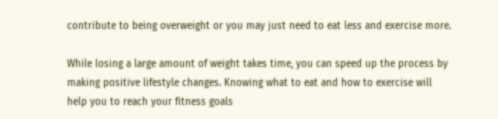contribute to being overweight or you may just need to eat less and exercise more.

While losing a large amount of weight takes time, you can speed up the process by making positive lifestyle changes. Knowing what to eat and how to exercise will help you to reach your fitness goals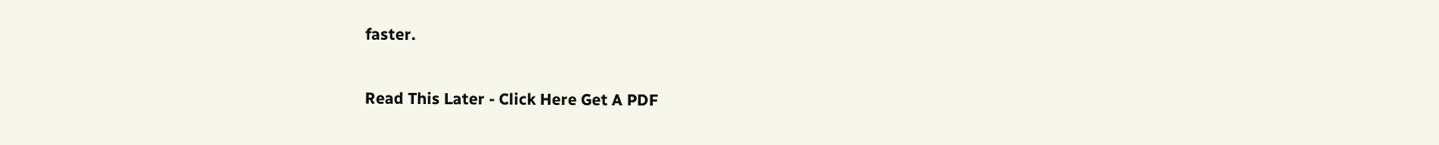faster.

Read This Later - Click Here Get A PDF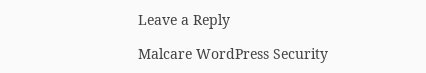Leave a Reply

Malcare WordPress Security